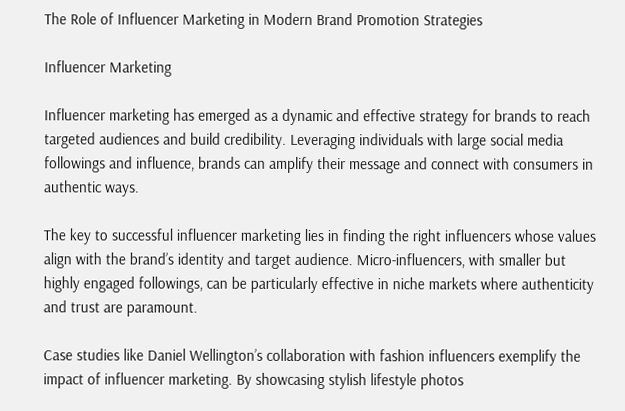The Role of Influencer Marketing in Modern Brand Promotion Strategies

Influencer Marketing

Influencer marketing has emerged as a dynamic and effective strategy for brands to reach targeted audiences and build credibility. Leveraging individuals with large social media followings and influence, brands can amplify their message and connect with consumers in authentic ways.

The key to successful influencer marketing lies in finding the right influencers whose values align with the brand’s identity and target audience. Micro-influencers, with smaller but highly engaged followings, can be particularly effective in niche markets where authenticity and trust are paramount.

Case studies like Daniel Wellington’s collaboration with fashion influencers exemplify the impact of influencer marketing. By showcasing stylish lifestyle photos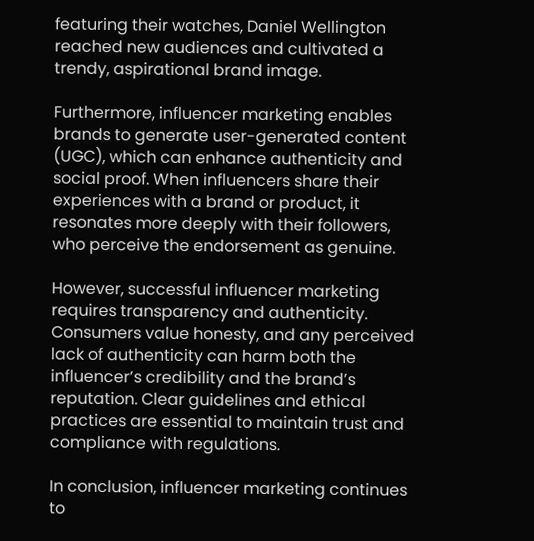featuring their watches, Daniel Wellington reached new audiences and cultivated a trendy, aspirational brand image.

Furthermore, influencer marketing enables brands to generate user-generated content (UGC), which can enhance authenticity and social proof. When influencers share their experiences with a brand or product, it resonates more deeply with their followers, who perceive the endorsement as genuine.

However, successful influencer marketing requires transparency and authenticity. Consumers value honesty, and any perceived lack of authenticity can harm both the influencer’s credibility and the brand’s reputation. Clear guidelines and ethical practices are essential to maintain trust and compliance with regulations.

In conclusion, influencer marketing continues to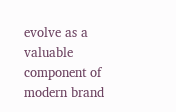evolve as a valuable component of modern brand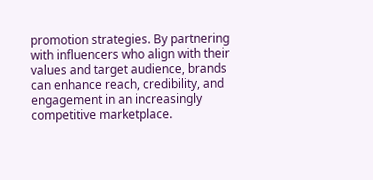promotion strategies. By partnering with influencers who align with their values and target audience, brands can enhance reach, credibility, and engagement in an increasingly competitive marketplace.